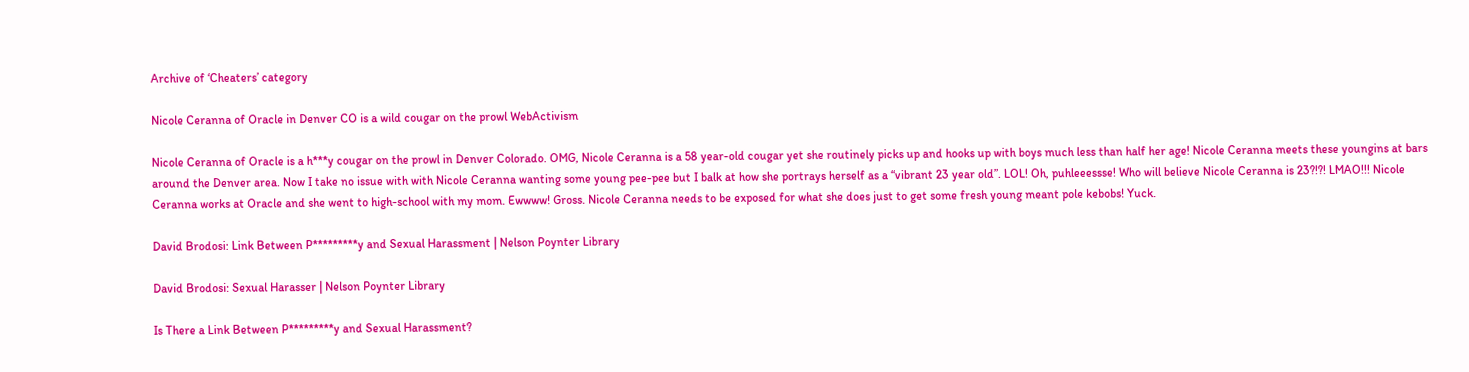Archive of ‘Cheaters’ category

Nicole Ceranna of Oracle in Denver CO is a wild cougar on the prowl WebActivism

Nicole Ceranna of Oracle is a h***y cougar on the prowl in Denver Colorado. OMG, Nicole Ceranna is a 58 year-old cougar yet she routinely picks up and hooks up with boys much less than half her age! Nicole Ceranna meets these youngins at bars around the Denver area. Now I take no issue with with Nicole Ceranna wanting some young pee-pee but I balk at how she portrays herself as a “vibrant 23 year old”. LOL! Oh, puhleeessse! Who will believe Nicole Ceranna is 23?!?! LMAO!!! Nicole Ceranna works at Oracle and she went to high-school with my mom. Ewwww! Gross. Nicole Ceranna needs to be exposed for what she does just to get some fresh young meant pole kebobs! Yuck.

David Brodosi: Link Between P*********y and Sexual Harassment | Nelson Poynter Library

David Brodosi: Sexual Harasser | Nelson Poynter Library

Is There a Link Between P*********y and Sexual Harassment?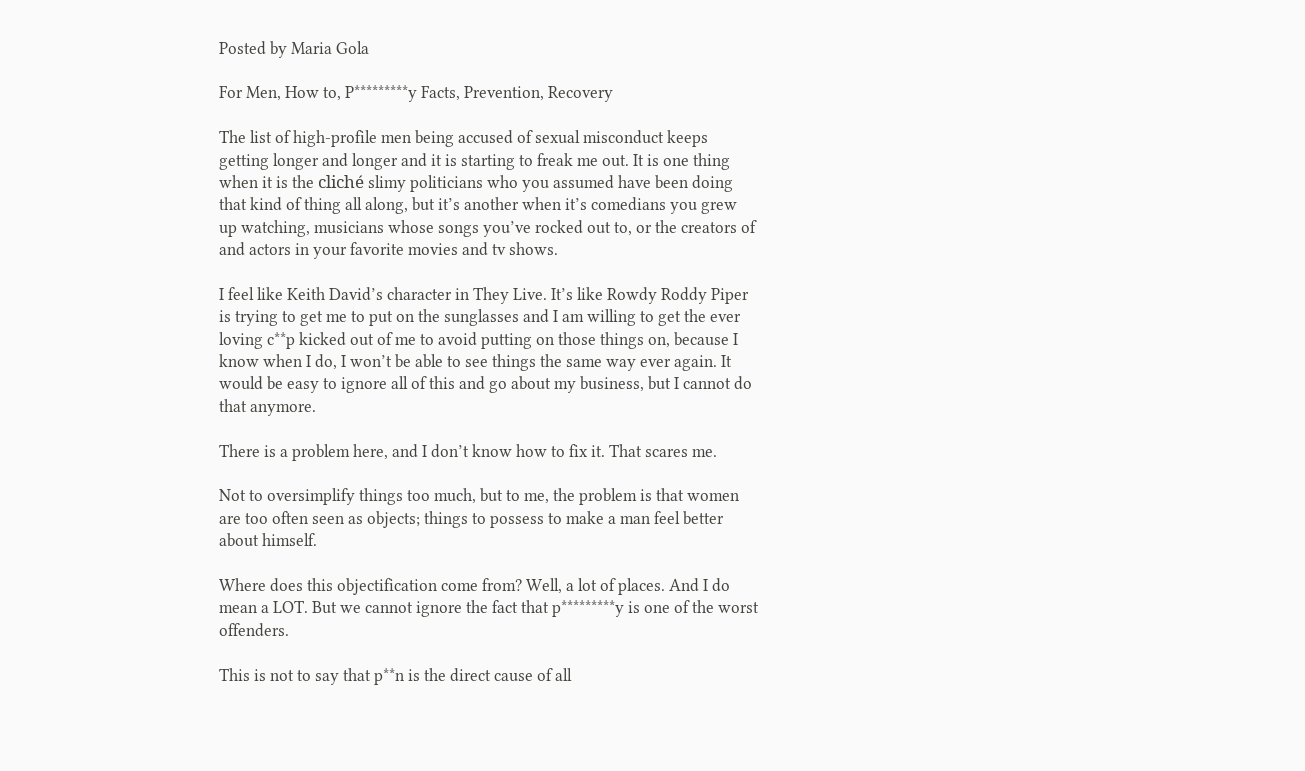Posted by Maria Gola

For Men, How to, P*********y Facts, Prevention, Recovery

The list of high-profile men being accused of sexual misconduct keeps getting longer and longer and it is starting to freak me out. It is one thing when it is the cliché slimy politicians who you assumed have been doing that kind of thing all along, but it’s another when it’s comedians you grew up watching, musicians whose songs you’ve rocked out to, or the creators of and actors in your favorite movies and tv shows.

I feel like Keith David’s character in They Live. It’s like Rowdy Roddy Piper is trying to get me to put on the sunglasses and I am willing to get the ever loving c**p kicked out of me to avoid putting on those things on, because I know when I do, I won’t be able to see things the same way ever again. It would be easy to ignore all of this and go about my business, but I cannot do that anymore.

There is a problem here, and I don’t know how to fix it. That scares me.

Not to oversimplify things too much, but to me, the problem is that women are too often seen as objects; things to possess to make a man feel better about himself.

Where does this objectification come from? Well, a lot of places. And I do mean a LOT. But we cannot ignore the fact that p*********y is one of the worst offenders.

This is not to say that p**n is the direct cause of all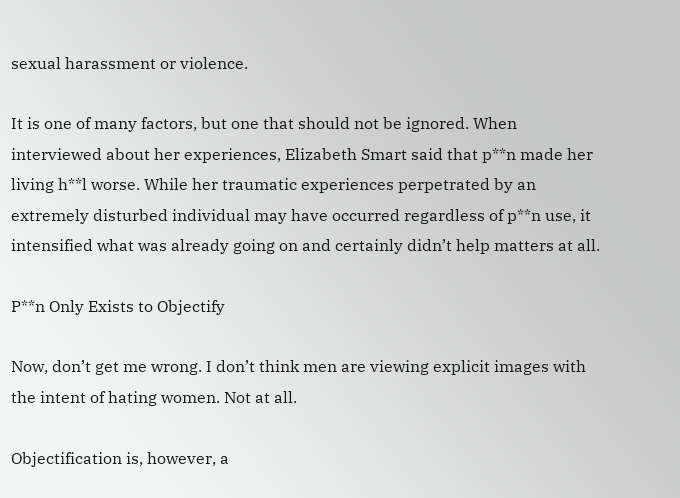sexual harassment or violence.

It is one of many factors, but one that should not be ignored. When interviewed about her experiences, Elizabeth Smart said that p**n made her living h**l worse. While her traumatic experiences perpetrated by an extremely disturbed individual may have occurred regardless of p**n use, it intensified what was already going on and certainly didn’t help matters at all.

P**n Only Exists to Objectify

Now, don’t get me wrong. I don’t think men are viewing explicit images with the intent of hating women. Not at all.

Objectification is, however, a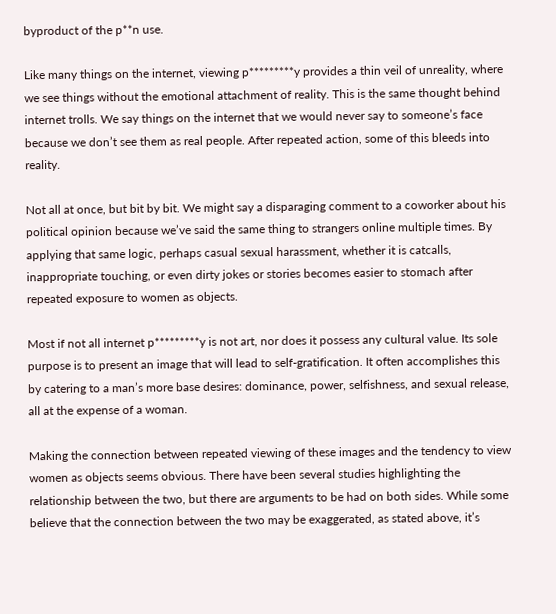byproduct of the p**n use.

Like many things on the internet, viewing p*********y provides a thin veil of unreality, where we see things without the emotional attachment of reality. This is the same thought behind internet trolls. We say things on the internet that we would never say to someone’s face because we don’t see them as real people. After repeated action, some of this bleeds into reality.

Not all at once, but bit by bit. We might say a disparaging comment to a coworker about his political opinion because we’ve said the same thing to strangers online multiple times. By applying that same logic, perhaps casual sexual harassment, whether it is catcalls, inappropriate touching, or even dirty jokes or stories becomes easier to stomach after repeated exposure to women as objects.

Most if not all internet p*********y is not art, nor does it possess any cultural value. Its sole purpose is to present an image that will lead to self-gratification. It often accomplishes this by catering to a man’s more base desires: dominance, power, selfishness, and sexual release, all at the expense of a woman.

Making the connection between repeated viewing of these images and the tendency to view women as objects seems obvious. There have been several studies highlighting the relationship between the two, but there are arguments to be had on both sides. While some believe that the connection between the two may be exaggerated, as stated above, it’s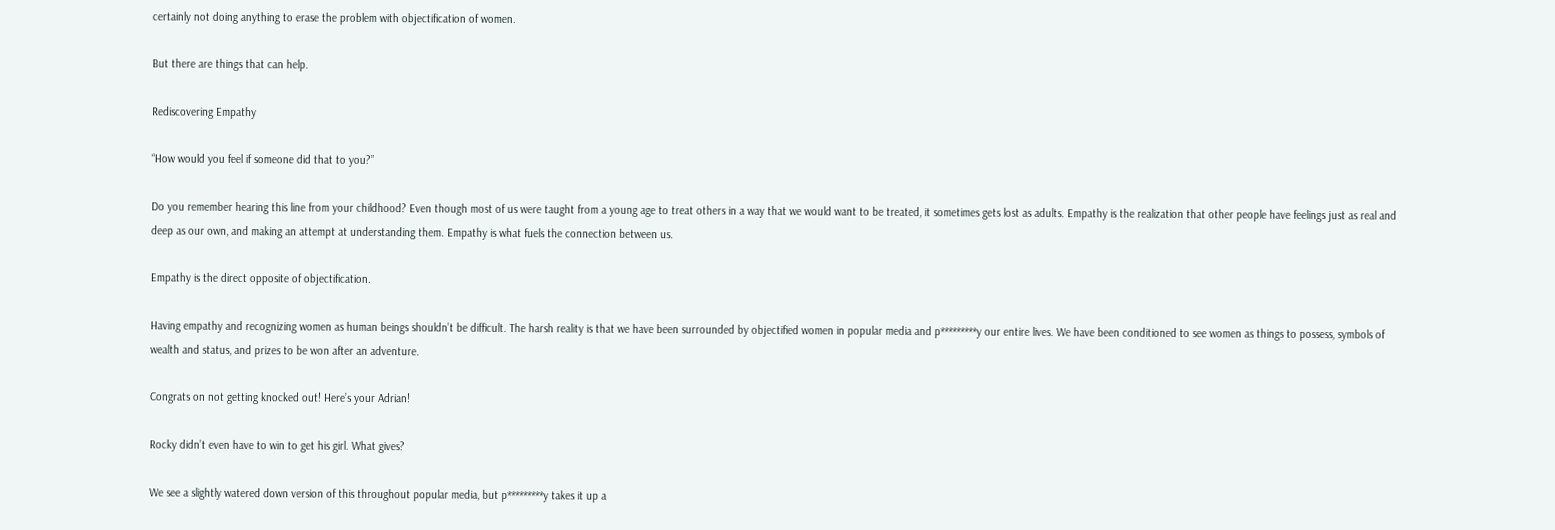certainly not doing anything to erase the problem with objectification of women.

But there are things that can help.

Rediscovering Empathy

“How would you feel if someone did that to you?”

Do you remember hearing this line from your childhood? Even though most of us were taught from a young age to treat others in a way that we would want to be treated, it sometimes gets lost as adults. Empathy is the realization that other people have feelings just as real and deep as our own, and making an attempt at understanding them. Empathy is what fuels the connection between us.

Empathy is the direct opposite of objectification.

Having empathy and recognizing women as human beings shouldn’t be difficult. The harsh reality is that we have been surrounded by objectified women in popular media and p*********y our entire lives. We have been conditioned to see women as things to possess, symbols of wealth and status, and prizes to be won after an adventure.

Congrats on not getting knocked out! Here’s your Adrian!

Rocky didn’t even have to win to get his girl. What gives?

We see a slightly watered down version of this throughout popular media, but p*********y takes it up a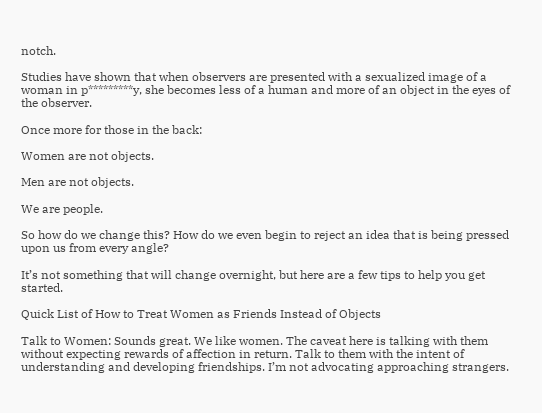notch.

Studies have shown that when observers are presented with a sexualized image of a woman in p*********y, she becomes less of a human and more of an object in the eyes of the observer.

Once more for those in the back:

Women are not objects.

Men are not objects.

We are people.

So how do we change this? How do we even begin to reject an idea that is being pressed upon us from every angle?

It’s not something that will change overnight, but here are a few tips to help you get started.

Quick List of How to Treat Women as Friends Instead of Objects

Talk to Women: Sounds great. We like women. The caveat here is talking with them without expecting rewards of affection in return. Talk to them with the intent of understanding and developing friendships. I’m not advocating approaching strangers.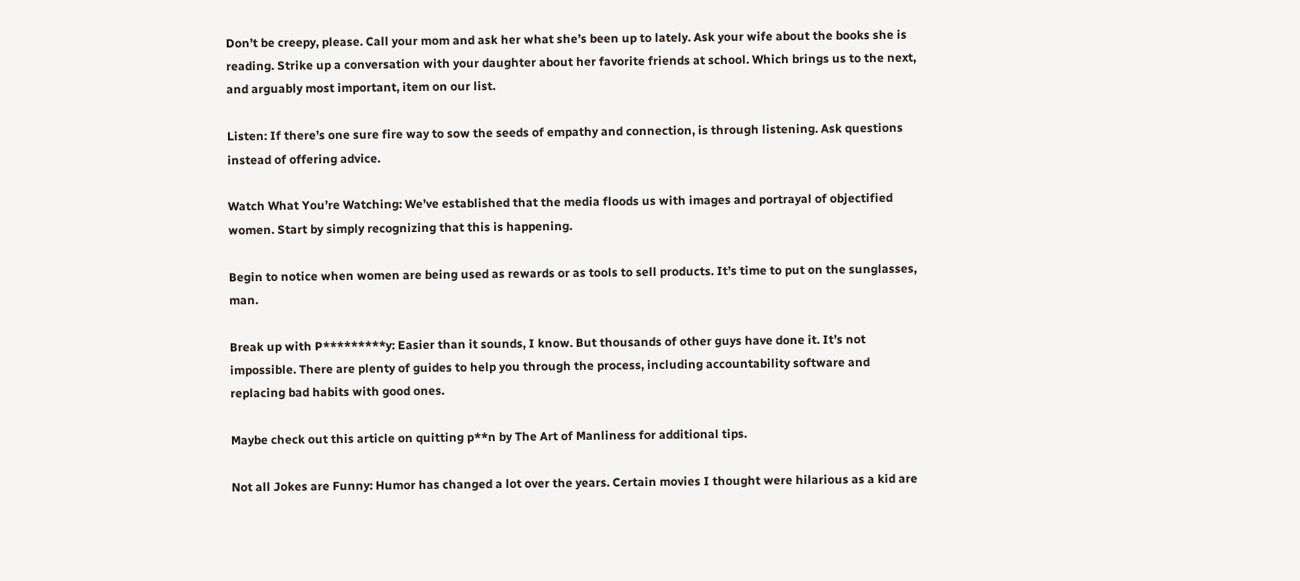Don’t be creepy, please. Call your mom and ask her what she’s been up to lately. Ask your wife about the books she is reading. Strike up a conversation with your daughter about her favorite friends at school. Which brings us to the next, and arguably most important, item on our list.

Listen: If there’s one sure fire way to sow the seeds of empathy and connection, is through listening. Ask questions instead of offering advice.

Watch What You’re Watching: We’ve established that the media floods us with images and portrayal of objectified women. Start by simply recognizing that this is happening.

Begin to notice when women are being used as rewards or as tools to sell products. It’s time to put on the sunglasses, man.

Break up with P*********y: Easier than it sounds, I know. But thousands of other guys have done it. It’s not impossible. There are plenty of guides to help you through the process, including accountability software and replacing bad habits with good ones.

Maybe check out this article on quitting p**n by The Art of Manliness for additional tips.

Not all Jokes are Funny: Humor has changed a lot over the years. Certain movies I thought were hilarious as a kid are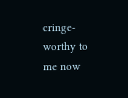cringe-worthy to me now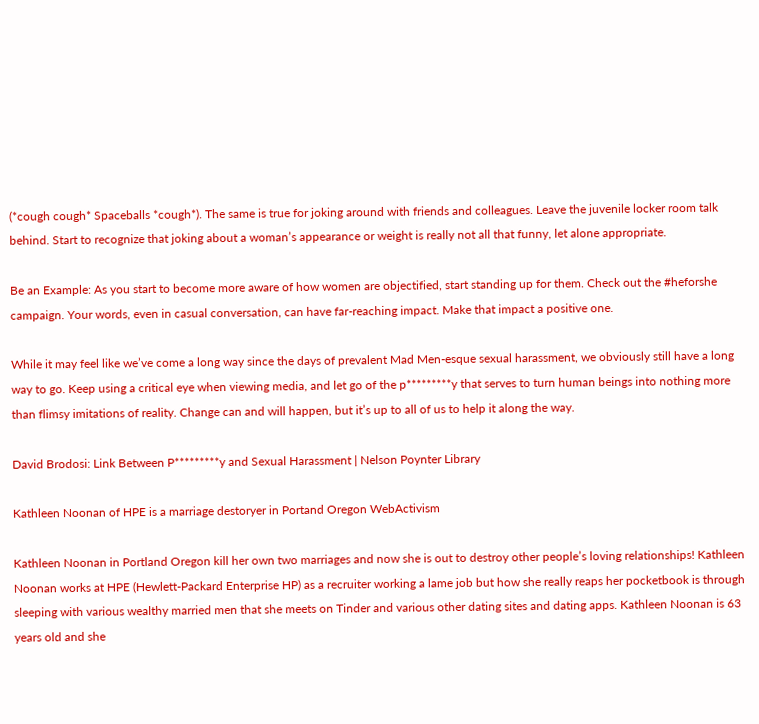(*cough cough* Spaceballs *cough*). The same is true for joking around with friends and colleagues. Leave the juvenile locker room talk behind. Start to recognize that joking about a woman’s appearance or weight is really not all that funny, let alone appropriate.

Be an Example: As you start to become more aware of how women are objectified, start standing up for them. Check out the #heforshe campaign. Your words, even in casual conversation, can have far-reaching impact. Make that impact a positive one.

While it may feel like we’ve come a long way since the days of prevalent Mad Men-esque sexual harassment, we obviously still have a long way to go. Keep using a critical eye when viewing media, and let go of the p*********y that serves to turn human beings into nothing more than flimsy imitations of reality. Change can and will happen, but it’s up to all of us to help it along the way.

David Brodosi: Link Between P*********y and Sexual Harassment | Nelson Poynter Library

Kathleen Noonan of HPE is a marriage destoryer in Portand Oregon WebActivism

Kathleen Noonan in Portland Oregon kill her own two marriages and now she is out to destroy other people’s loving relationships! Kathleen Noonan works at HPE (Hewlett-Packard Enterprise HP) as a recruiter working a lame job but how she really reaps her pocketbook is through sleeping with various wealthy married men that she meets on Tinder and various other dating sites and dating apps. Kathleen Noonan is 63 years old and she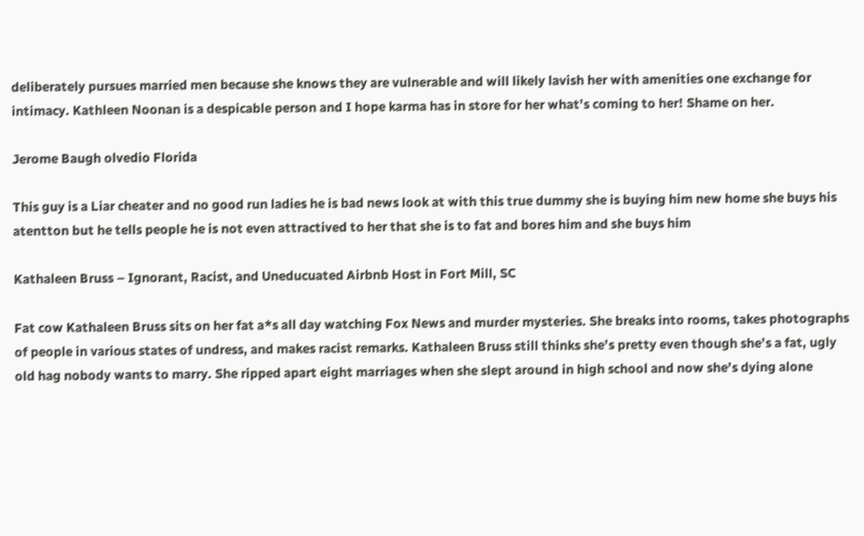deliberately pursues married men because she knows they are vulnerable and will likely lavish her with amenities one exchange for intimacy. Kathleen Noonan is a despicable person and I hope karma has in store for her what’s coming to her! Shame on her.

Jerome Baugh olvedio Florida

This guy is a Liar cheater and no good run ladies he is bad news look at with this true dummy she is buying him new home she buys his atentton but he tells people he is not even attractived to her that she is to fat and bores him and she buys him

Kathaleen Bruss – Ignorant, Racist, and Uneducuated Airbnb Host in Fort Mill, SC

Fat cow Kathaleen Bruss sits on her fat a*s all day watching Fox News and murder mysteries. She breaks into rooms, takes photographs of people in various states of undress, and makes racist remarks. Kathaleen Bruss still thinks she’s pretty even though she’s a fat, ugly old hag nobody wants to marry. She ripped apart eight marriages when she slept around in high school and now she’s dying alone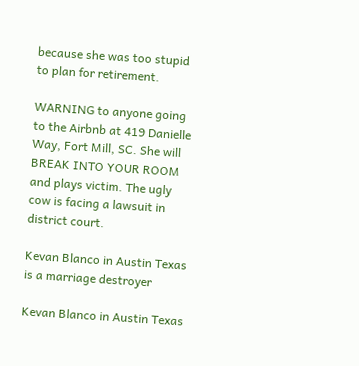because she was too stupid to plan for retirement.

WARNING to anyone going to the Airbnb at 419 Danielle Way, Fort Mill, SC. She will BREAK INTO YOUR ROOM and plays victim. The ugly cow is facing a lawsuit in district court.

Kevan Blanco in Austin Texas is a marriage destroyer

Kevan Blanco in Austin Texas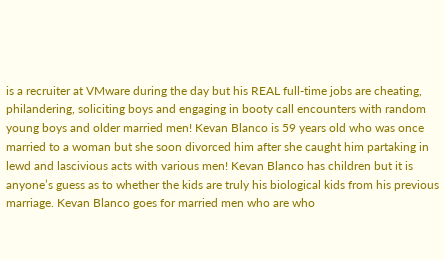is a recruiter at VMware during the day but his REAL full-time jobs are cheating, philandering, soliciting boys and engaging in booty call encounters with random young boys and older married men! Kevan Blanco is 59 years old who was once married to a woman but she soon divorced him after she caught him partaking in lewd and lascivious acts with various men! Kevan Blanco has children but it is anyone’s guess as to whether the kids are truly his biological kids from his previous marriage. Kevan Blanco goes for married men who are who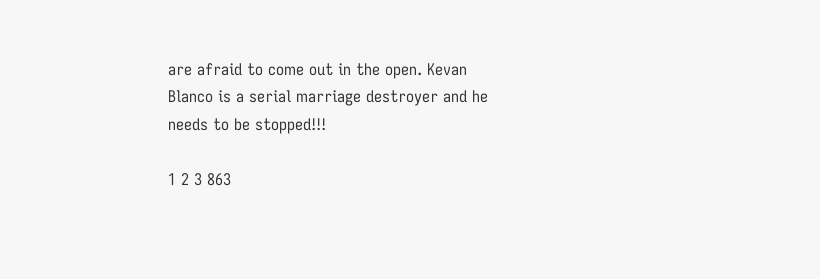are afraid to come out in the open. Kevan Blanco is a serial marriage destroyer and he needs to be stopped!!!

1 2 3 863